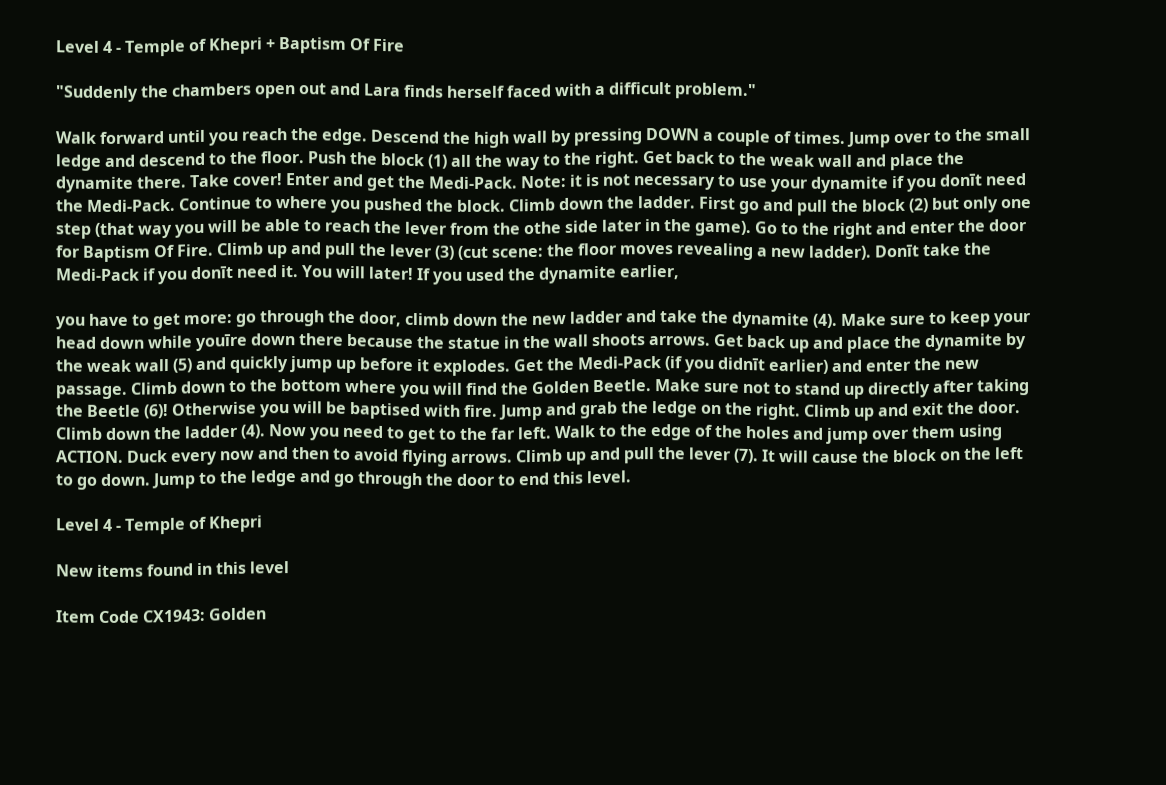Level 4 - Temple of Khepri + Baptism Of Fire

"Suddenly the chambers open out and Lara finds herself faced with a difficult problem."

Walk forward until you reach the edge. Descend the high wall by pressing DOWN a couple of times. Jump over to the small ledge and descend to the floor. Push the block (1) all the way to the right. Get back to the weak wall and place the dynamite there. Take cover! Enter and get the Medi-Pack. Note: it is not necessary to use your dynamite if you donīt need the Medi-Pack. Continue to where you pushed the block. Climb down the ladder. First go and pull the block (2) but only one step (that way you will be able to reach the lever from the othe side later in the game). Go to the right and enter the door for Baptism Of Fire. Climb up and pull the lever (3) (cut scene: the floor moves revealing a new ladder). Donīt take the Medi-Pack if you donīt need it. You will later! If you used the dynamite earlier,

you have to get more: go through the door, climb down the new ladder and take the dynamite (4). Make sure to keep your head down while youīre down there because the statue in the wall shoots arrows. Get back up and place the dynamite by the weak wall (5) and quickly jump up before it explodes. Get the Medi-Pack (if you didnīt earlier) and enter the new passage. Climb down to the bottom where you will find the Golden Beetle. Make sure not to stand up directly after taking the Beetle (6)! Otherwise you will be baptised with fire. Jump and grab the ledge on the right. Climb up and exit the door. Climb down the ladder (4). Now you need to get to the far left. Walk to the edge of the holes and jump over them using ACTION. Duck every now and then to avoid flying arrows. Climb up and pull the lever (7). It will cause the block on the left to go down. Jump to the ledge and go through the door to end this level.

Level 4 - Temple of Khepri

New items found in this level

Item Code CX1943: Golden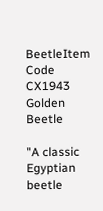BeetleItem Code CX1943
Golden Beetle

"A classic Egyptian beetle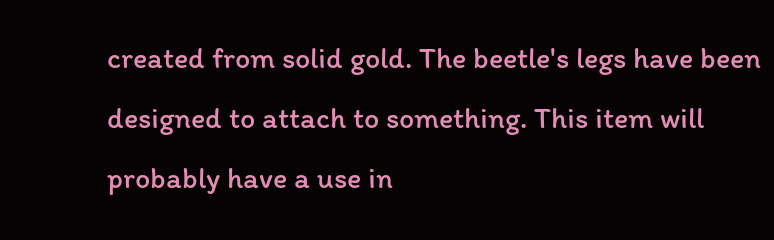created from solid gold. The beetle's legs have been designed to attach to something. This item will probably have a use in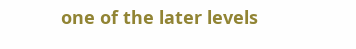one of the later levels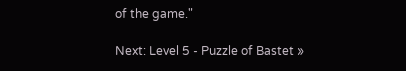of the game."

Next: Level 5 - Puzzle of Bastet »